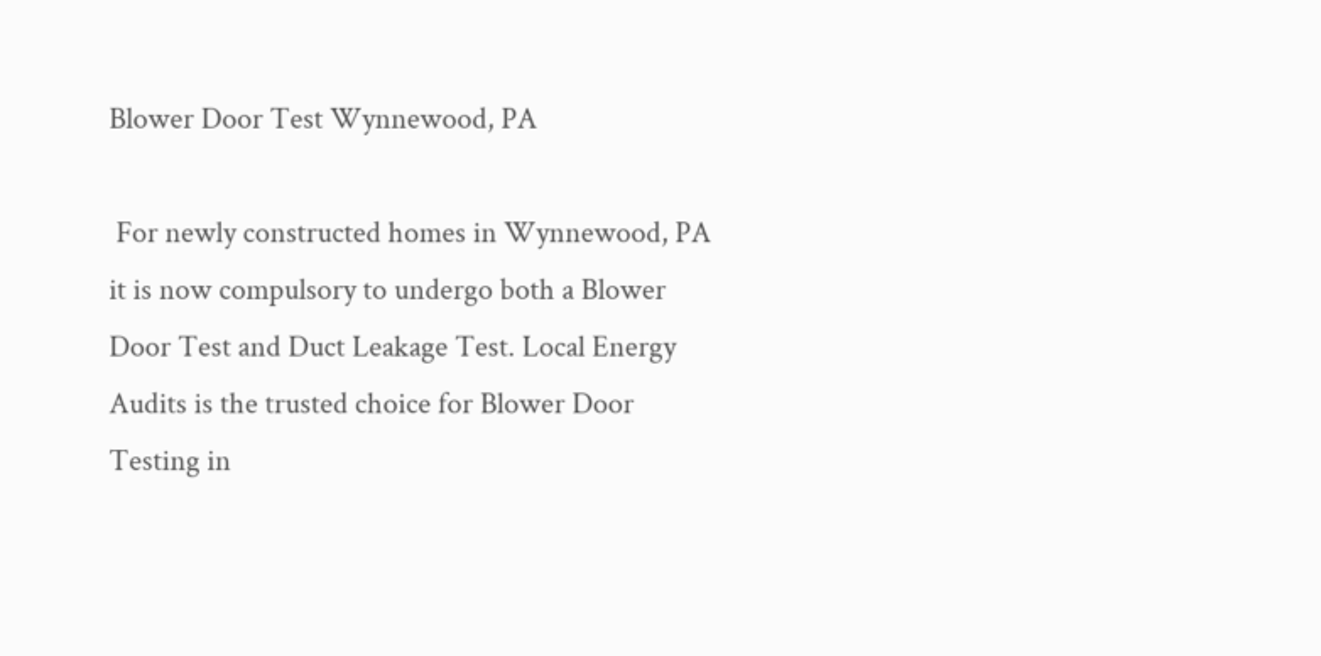Blower Door Test Wynnewood, PA

 For newly constructed homes in Wynnewood, PA it is now compulsory to undergo both a Blower Door Test and Duct Leakage Test. Local Energy Audits is the trusted choice for Blower Door Testing in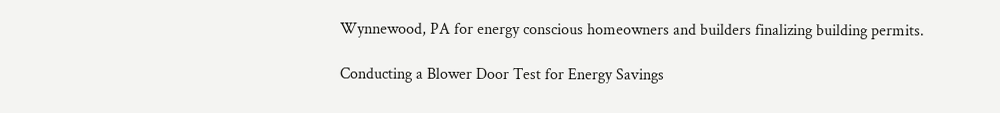Wynnewood, PA for energy conscious homeowners and builders finalizing building permits.

Conducting a Blower Door Test for Energy Savings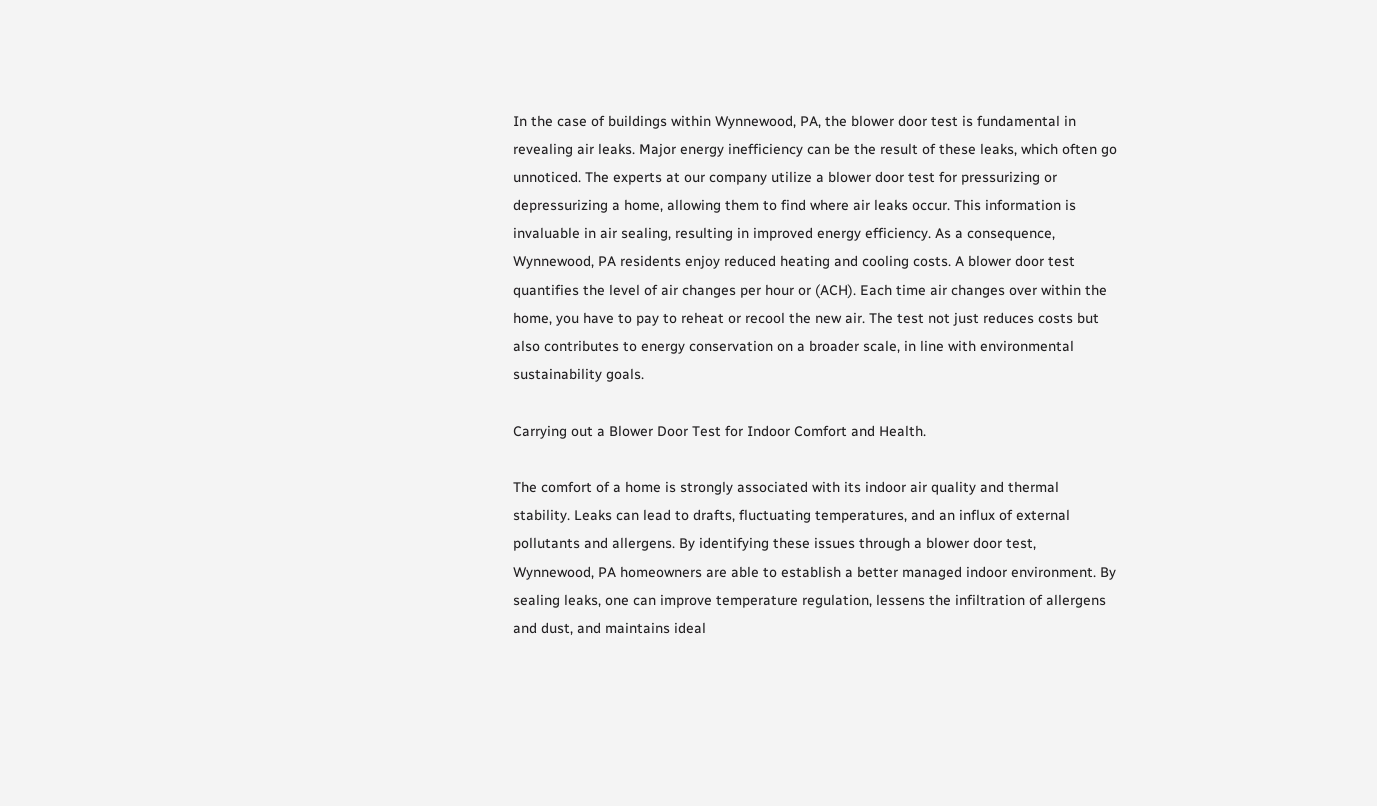In the case of buildings within Wynnewood, PA, the blower door test is fundamental in revealing air leaks. Major energy inefficiency can be the result of these leaks, which often go unnoticed. The experts at our company utilize a blower door test for pressurizing or depressurizing a home, allowing them to find where air leaks occur. This information is invaluable in air sealing, resulting in improved energy efficiency. As a consequence, Wynnewood, PA residents enjoy reduced heating and cooling costs. A blower door test quantifies the level of air changes per hour or (ACH). Each time air changes over within the home, you have to pay to reheat or recool the new air. The test not just reduces costs but also contributes to energy conservation on a broader scale, in line with environmental sustainability goals.

Carrying out a Blower Door Test for Indoor Comfort and Health.

The comfort of a home is strongly associated with its indoor air quality and thermal stability. Leaks can lead to drafts, fluctuating temperatures, and an influx of external pollutants and allergens. By identifying these issues through a blower door test, Wynnewood, PA homeowners are able to establish a better managed indoor environment. By sealing leaks, one can improve temperature regulation, lessens the infiltration of allergens and dust, and maintains ideal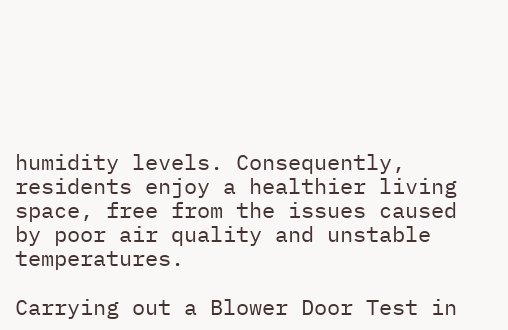humidity levels. Consequently, residents enjoy a healthier living space, free from the issues caused by poor air quality and unstable temperatures.

Carrying out a Blower Door Test in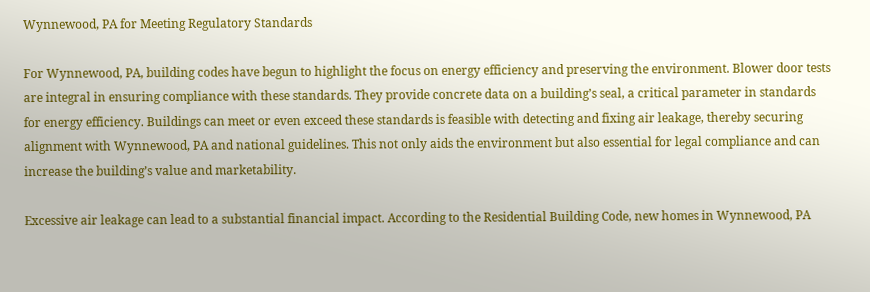Wynnewood, PA for Meeting Regulatory Standards

For Wynnewood, PA, building codes have begun to highlight the focus on energy efficiency and preserving the environment. Blower door tests are integral in ensuring compliance with these standards. They provide concrete data on a building’s seal, a critical parameter in standards for energy efficiency. Buildings can meet or even exceed these standards is feasible with detecting and fixing air leakage, thereby securing alignment with Wynnewood, PA and national guidelines. This not only aids the environment but also essential for legal compliance and can increase the building’s value and marketability.

Excessive air leakage can lead to a substantial financial impact. According to the Residential Building Code, new homes in Wynnewood, PA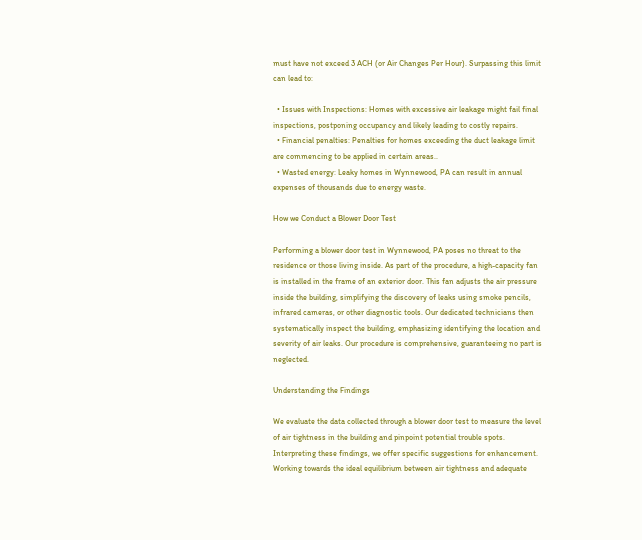must have not exceed 3 ACH (or Air Changes Per Hour). Surpassing this limit can lead to:

  • Issues with Inspections: Homes with excessive air leakage might fail final inspections, postponing occupancy and likely leading to costly repairs.
  • Financial penalties: Penalties for homes exceeding the duct leakage limit are commencing to be applied in certain areas..
  • Wasted energy: Leaky homes in Wynnewood, PA can result in annual expenses of thousands due to energy waste.

How we Conduct a Blower Door Test

Performing a blower door test in Wynnewood, PA poses no threat to the residence or those living inside. As part of the procedure, a high-capacity fan is installed in the frame of an exterior door. This fan adjusts the air pressure inside the building, simplifying the discovery of leaks using smoke pencils, infrared cameras, or other diagnostic tools. Our dedicated technicians then systematically inspect the building, emphasizing identifying the location and severity of air leaks. Our procedure is comprehensive, guaranteeing no part is neglected.

Understanding the Findings

We evaluate the data collected through a blower door test to measure the level of air tightness in the building and pinpoint potential trouble spots. Interpreting these findings, we offer specific suggestions for enhancement. Working towards the ideal equilibrium between air tightness and adequate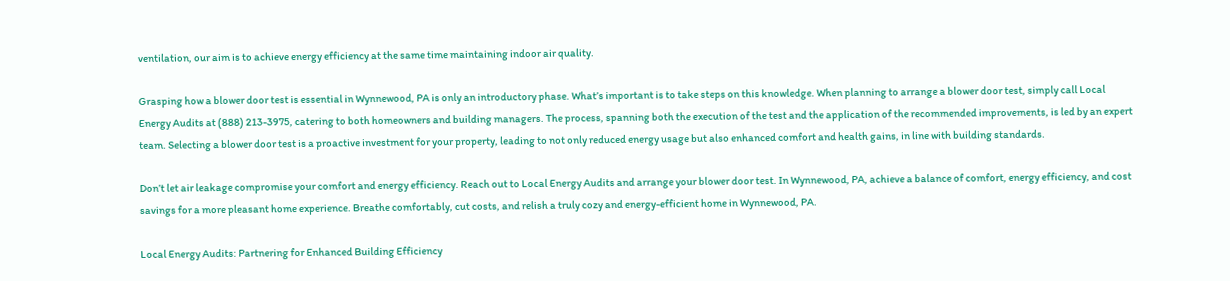ventilation, our aim is to achieve energy efficiency at the same time maintaining indoor air quality.

Grasping how a blower door test is essential in Wynnewood, PA is only an introductory phase. What’s important is to take steps on this knowledge. When planning to arrange a blower door test, simply call Local Energy Audits at (888) 213-3975, catering to both homeowners and building managers. The process, spanning both the execution of the test and the application of the recommended improvements, is led by an expert team. Selecting a blower door test is a proactive investment for your property, leading to not only reduced energy usage but also enhanced comfort and health gains, in line with building standards.

Don’t let air leakage compromise your comfort and energy efficiency. Reach out to Local Energy Audits and arrange your blower door test. In Wynnewood, PA, achieve a balance of comfort, energy efficiency, and cost savings for a more pleasant home experience. Breathe comfortably, cut costs, and relish a truly cozy and energy-efficient home in Wynnewood, PA.

Local Energy Audits: Partnering for Enhanced Building Efficiency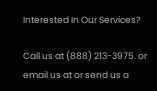Interested In Our Services?

Call us at (888) 213-3975. or email us at or send us a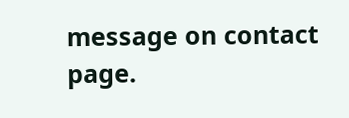message on contact page.